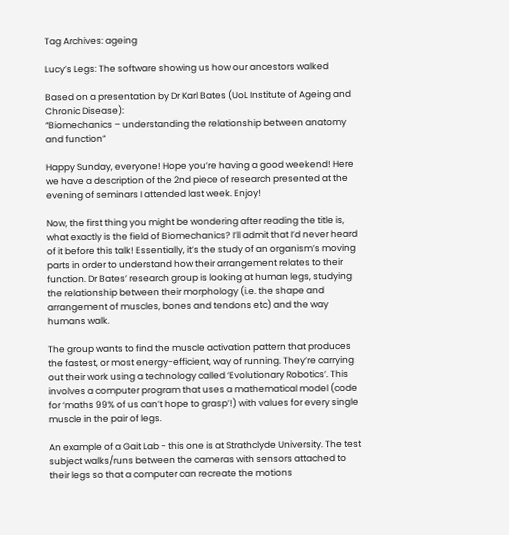Tag Archives: ageing

Lucy’s Legs: The software showing us how our ancestors walked

Based on a presentation by Dr Karl Bates (UoL Institute of Ageing and Chronic Disease):
“Biomechanics – understanding the relationship between anatomy and function”

Happy Sunday, everyone! Hope you’re having a good weekend! Here we have a description of the 2nd piece of research presented at the evening of seminars I attended last week. Enjoy!

Now, the first thing you might be wondering after reading the title is, what exactly is the field of Biomechanics? I’ll admit that I’d never heard of it before this talk! Essentially, it’s the study of an organism’s moving parts in order to understand how their arrangement relates to their function. Dr Bates’ research group is looking at human legs, studying the relationship between their morphology (i.e. the shape and arrangement of muscles, bones and tendons etc) and the way humans walk.

The group wants to find the muscle activation pattern that produces the fastest, or most energy-efficient, way of running. They’re carrying out their work using a technology called ‘Evolutionary Robotics’. This involves a computer program that uses a mathematical model (code for ‘maths 99% of us can’t hope to grasp’!) with values for every single muscle in the pair of legs.

An example of a Gait Lab - this one is at Strathclyde University. The test subject walks/runs between the cameras with sensors attached to their legs so that a computer can recreate the motions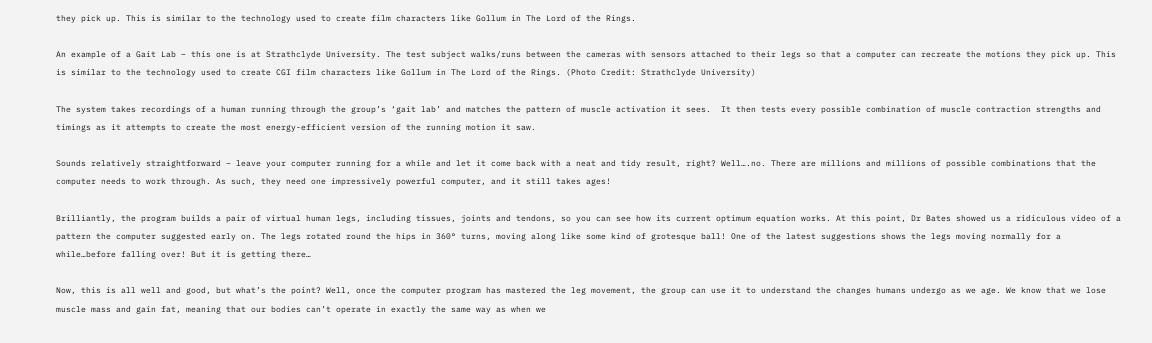they pick up. This is similar to the technology used to create film characters like Gollum in The Lord of the Rings.

An example of a Gait Lab – this one is at Strathclyde University. The test subject walks/runs between the cameras with sensors attached to their legs so that a computer can recreate the motions they pick up. This is similar to the technology used to create CGI film characters like Gollum in The Lord of the Rings. (Photo Credit: Strathclyde University)

The system takes recordings of a human running through the group’s ‘gait lab’ and matches the pattern of muscle activation it sees.  It then tests every possible combination of muscle contraction strengths and timings as it attempts to create the most energy-efficient version of the running motion it saw.

Sounds relatively straightforward – leave your computer running for a while and let it come back with a neat and tidy result, right? Well….no. There are millions and millions of possible combinations that the computer needs to work through. As such, they need one impressively powerful computer, and it still takes ages!

Brilliantly, the program builds a pair of virtual human legs, including tissues, joints and tendons, so you can see how its current optimum equation works. At this point, Dr Bates showed us a ridiculous video of a pattern the computer suggested early on. The legs rotated round the hips in 360° turns, moving along like some kind of grotesque ball! One of the latest suggestions shows the legs moving normally for a while…before falling over! But it is getting there…

Now, this is all well and good, but what’s the point? Well, once the computer program has mastered the leg movement, the group can use it to understand the changes humans undergo as we age. We know that we lose muscle mass and gain fat, meaning that our bodies can’t operate in exactly the same way as when we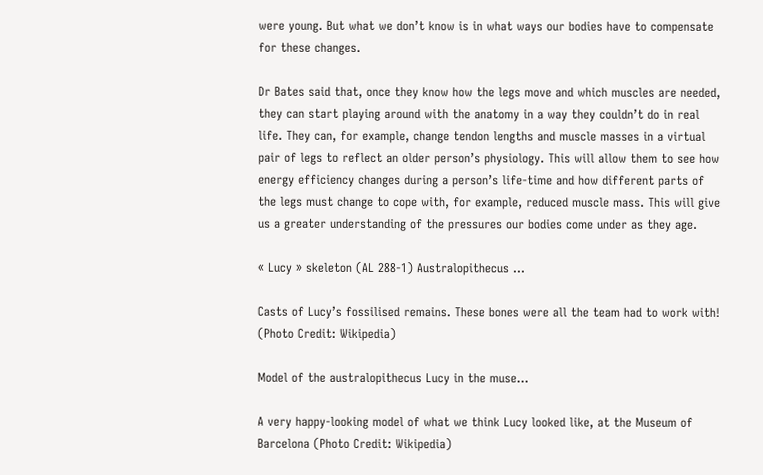were young. But what we don’t know is in what ways our bodies have to compensate for these changes.

Dr Bates said that, once they know how the legs move and which muscles are needed, they can start playing around with the anatomy in a way they couldn’t do in real life. They can, for example, change tendon lengths and muscle masses in a virtual pair of legs to reflect an older person’s physiology. This will allow them to see how energy efficiency changes during a person’s life-time and how different parts of the legs must change to cope with, for example, reduced muscle mass. This will give us a greater understanding of the pressures our bodies come under as they age.

« Lucy » skeleton (AL 288-1) Australopithecus ...

Casts of Lucy’s fossilised remains. These bones were all the team had to work with! (Photo Credit: Wikipedia)

Model of the australopithecus Lucy in the muse...

A very happy-looking model of what we think Lucy looked like, at the Museum of Barcelona (Photo Credit: Wikipedia)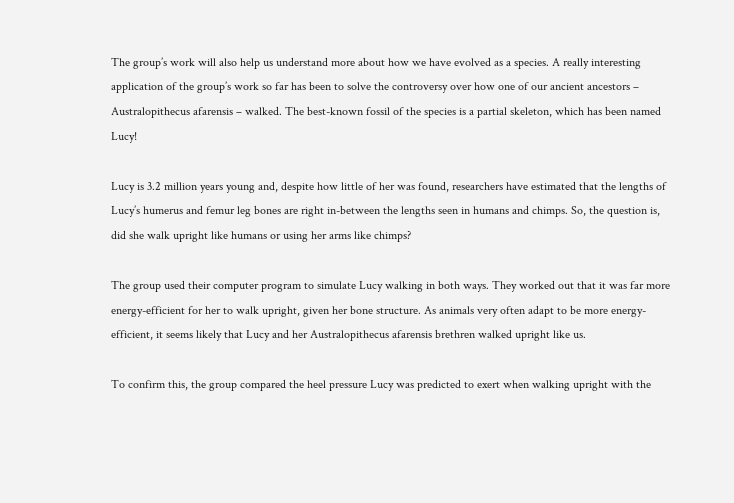The group’s work will also help us understand more about how we have evolved as a species. A really interesting application of the group’s work so far has been to solve the controversy over how one of our ancient ancestors – Australopithecus afarensis – walked. The best-known fossil of the species is a partial skeleton, which has been named Lucy!

Lucy is 3.2 million years young and, despite how little of her was found, researchers have estimated that the lengths of Lucy’s humerus and femur leg bones are right in-between the lengths seen in humans and chimps. So, the question is, did she walk upright like humans or using her arms like chimps?

The group used their computer program to simulate Lucy walking in both ways. They worked out that it was far more energy-efficient for her to walk upright, given her bone structure. As animals very often adapt to be more energy-efficient, it seems likely that Lucy and her Australopithecus afarensis brethren walked upright like us.

To confirm this, the group compared the heel pressure Lucy was predicted to exert when walking upright with the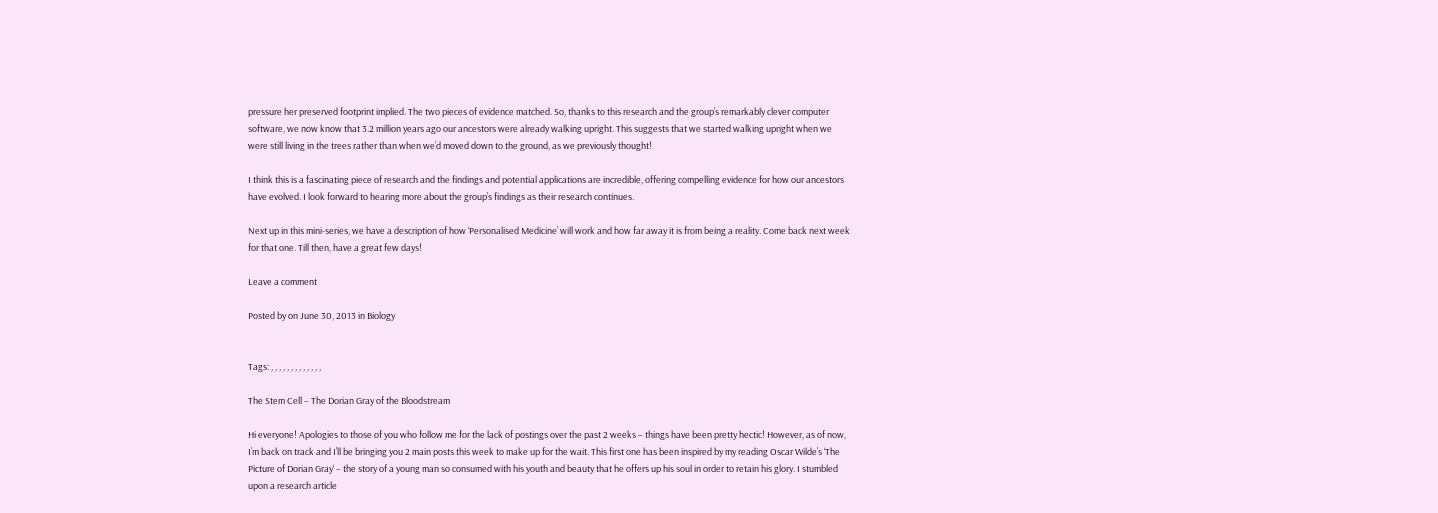pressure her preserved footprint implied. The two pieces of evidence matched. So, thanks to this research and the group’s remarkably clever computer software, we now know that 3.2 million years ago our ancestors were already walking upright. This suggests that we started walking upright when we were still living in the trees rather than when we’d moved down to the ground, as we previously thought!

I think this is a fascinating piece of research and the findings and potential applications are incredible, offering compelling evidence for how our ancestors have evolved. I look forward to hearing more about the group’s findings as their research continues.

Next up in this mini-series, we have a description of how ‘Personalised Medicine’ will work and how far away it is from being a reality. Come back next week for that one. Till then, have a great few days!

Leave a comment

Posted by on June 30, 2013 in Biology


Tags: , , , , , , , , , , , , ,

The Stem Cell – The Dorian Gray of the Bloodstream

Hi everyone! Apologies to those of you who follow me for the lack of postings over the past 2 weeks – things have been pretty hectic! However, as of now, I’m back on track and I’ll be bringing you 2 main posts this week to make up for the wait. This first one has been inspired by my reading Oscar Wilde’s ‘The Picture of Dorian Gray‘ – the story of a young man so consumed with his youth and beauty that he offers up his soul in order to retain his glory. I stumbled upon a research article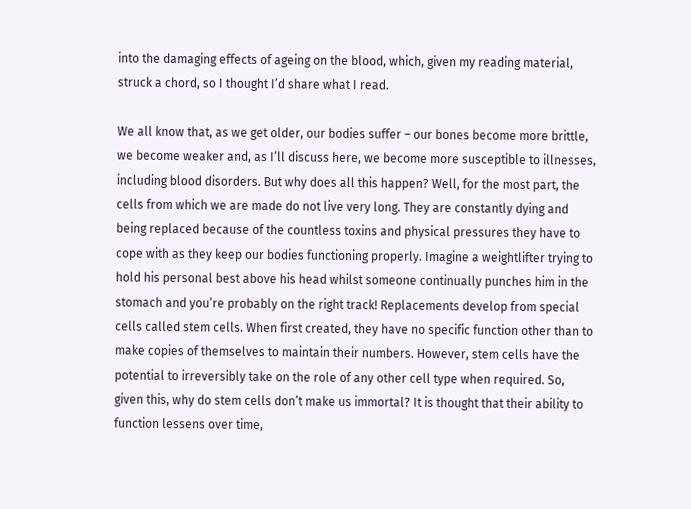into the damaging effects of ageing on the blood, which, given my reading material, struck a chord, so I thought I’d share what I read.

We all know that, as we get older, our bodies suffer – our bones become more brittle, we become weaker and, as I’ll discuss here, we become more susceptible to illnesses, including blood disorders. But why does all this happen? Well, for the most part, the cells from which we are made do not live very long. They are constantly dying and being replaced because of the countless toxins and physical pressures they have to cope with as they keep our bodies functioning properly. Imagine a weightlifter trying to hold his personal best above his head whilst someone continually punches him in the stomach and you’re probably on the right track! Replacements develop from special cells called stem cells. When first created, they have no specific function other than to make copies of themselves to maintain their numbers. However, stem cells have the potential to irreversibly take on the role of any other cell type when required. So, given this, why do stem cells don’t make us immortal? It is thought that their ability to function lessens over time,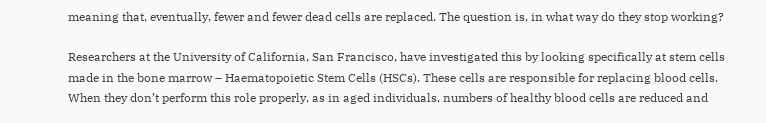meaning that, eventually, fewer and fewer dead cells are replaced. The question is, in what way do they stop working?

Researchers at the University of California, San Francisco, have investigated this by looking specifically at stem cells made in the bone marrow – Haematopoietic Stem Cells (HSCs). These cells are responsible for replacing blood cells. When they don’t perform this role properly, as in aged individuals, numbers of healthy blood cells are reduced and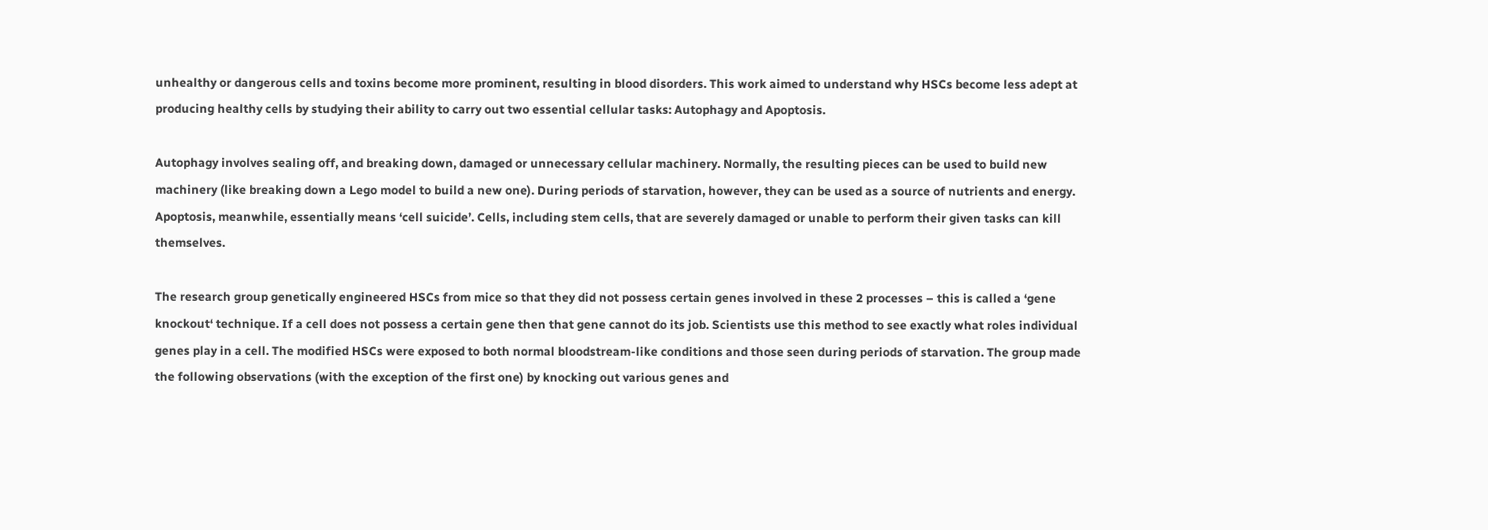unhealthy or dangerous cells and toxins become more prominent, resulting in blood disorders. This work aimed to understand why HSCs become less adept at producing healthy cells by studying their ability to carry out two essential cellular tasks: Autophagy and Apoptosis.

Autophagy involves sealing off, and breaking down, damaged or unnecessary cellular machinery. Normally, the resulting pieces can be used to build new machinery (like breaking down a Lego model to build a new one). During periods of starvation, however, they can be used as a source of nutrients and energy.
Apoptosis, meanwhile, essentially means ‘cell suicide’. Cells, including stem cells, that are severely damaged or unable to perform their given tasks can kill themselves.

The research group genetically engineered HSCs from mice so that they did not possess certain genes involved in these 2 processes – this is called a ‘gene knockout‘ technique. If a cell does not possess a certain gene then that gene cannot do its job. Scientists use this method to see exactly what roles individual genes play in a cell. The modified HSCs were exposed to both normal bloodstream-like conditions and those seen during periods of starvation. The group made the following observations (with the exception of the first one) by knocking out various genes and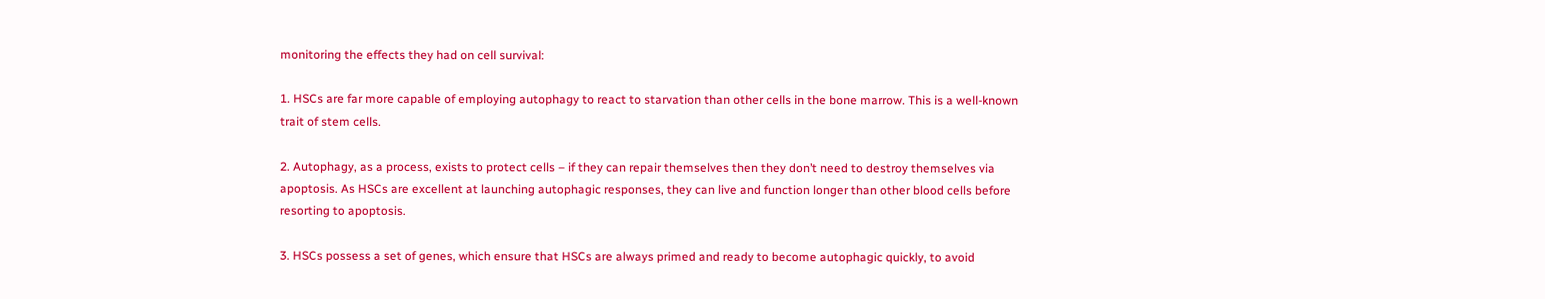monitoring the effects they had on cell survival:

1. HSCs are far more capable of employing autophagy to react to starvation than other cells in the bone marrow. This is a well-known trait of stem cells.

2. Autophagy, as a process, exists to protect cells – if they can repair themselves then they don’t need to destroy themselves via apoptosis. As HSCs are excellent at launching autophagic responses, they can live and function longer than other blood cells before resorting to apoptosis.

3. HSCs possess a set of genes, which ensure that HSCs are always primed and ready to become autophagic quickly, to avoid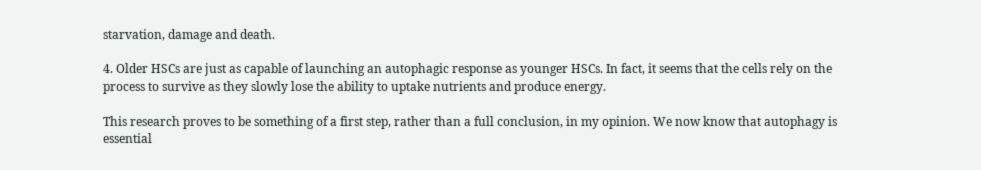starvation, damage and death.

4. Older HSCs are just as capable of launching an autophagic response as younger HSCs. In fact, it seems that the cells rely on the process to survive as they slowly lose the ability to uptake nutrients and produce energy.

This research proves to be something of a first step, rather than a full conclusion, in my opinion. We now know that autophagy is essential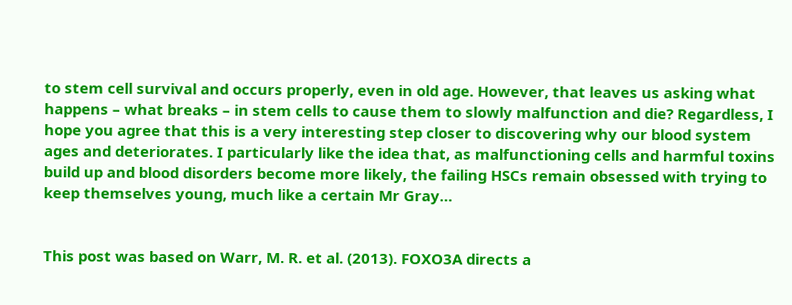to stem cell survival and occurs properly, even in old age. However, that leaves us asking what happens – what breaks – in stem cells to cause them to slowly malfunction and die? Regardless, I hope you agree that this is a very interesting step closer to discovering why our blood system ages and deteriorates. I particularly like the idea that, as malfunctioning cells and harmful toxins build up and blood disorders become more likely, the failing HSCs remain obsessed with trying to keep themselves young, much like a certain Mr Gray…


This post was based on Warr, M. R. et al. (2013). FOXO3A directs a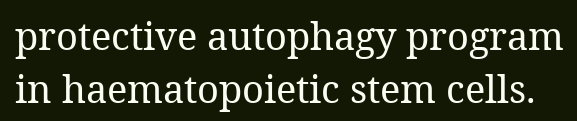protective autophagy program in haematopoietic stem cells.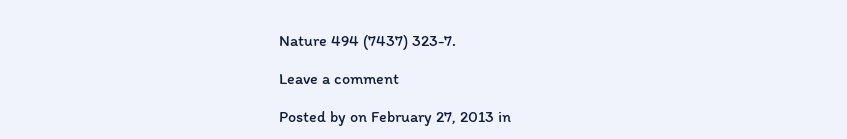Nature 494 (7437) 323-7.

Leave a comment

Posted by on February 27, 2013 in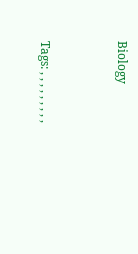Biology


Tags: , , , , , , , , ,